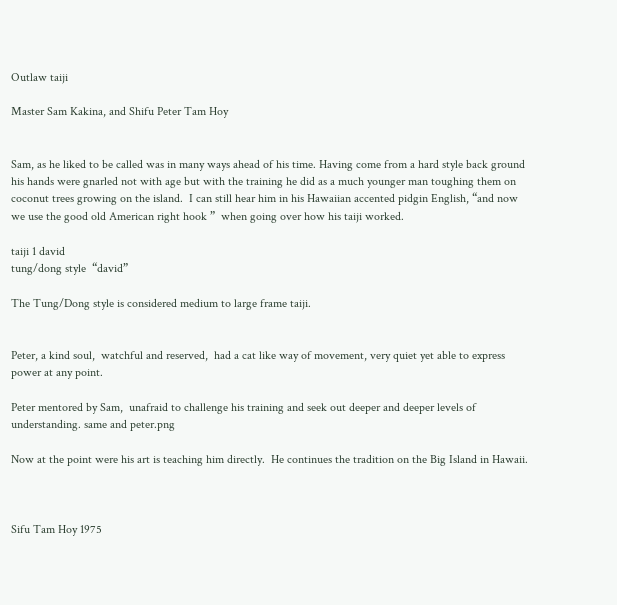Outlaw taiji

Master Sam Kakina, and Shifu Peter Tam Hoy


Sam, as he liked to be called was in many ways ahead of his time. Having come from a hard style back ground his hands were gnarled not with age but with the training he did as a much younger man toughing them on coconut trees growing on the island.  I can still hear him in his Hawaiian accented pidgin English, “and now we use the good old American right hook ”  when going over how his taiji worked.

taiji 1 david
tung/dong style  “david”

The Tung/Dong style is considered medium to large frame taiji.


Peter, a kind soul,  watchful and reserved,  had a cat like way of movement, very quiet yet able to express power at any point.

Peter mentored by Sam,  unafraid to challenge his training and seek out deeper and deeper levels of understanding. same and peter.png

Now at the point were his art is teaching him directly.  He continues the tradition on the Big Island in Hawaii.



Sifu Tam Hoy 1975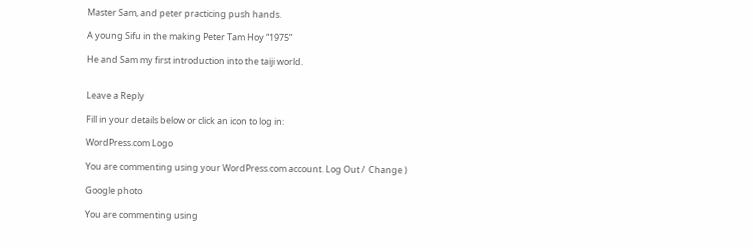Master Sam, and peter practicing push hands.

A young Sifu in the making Peter Tam Hoy “1975”

He and Sam my first introduction into the taiji world.


Leave a Reply

Fill in your details below or click an icon to log in:

WordPress.com Logo

You are commenting using your WordPress.com account. Log Out /  Change )

Google photo

You are commenting using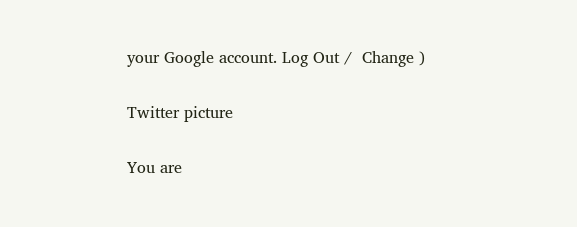your Google account. Log Out /  Change )

Twitter picture

You are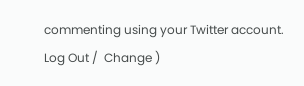commenting using your Twitter account. Log Out /  Change )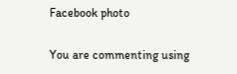Facebook photo

You are commenting using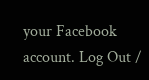your Facebook account. Log Out /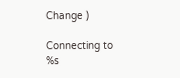Change )

Connecting to %s